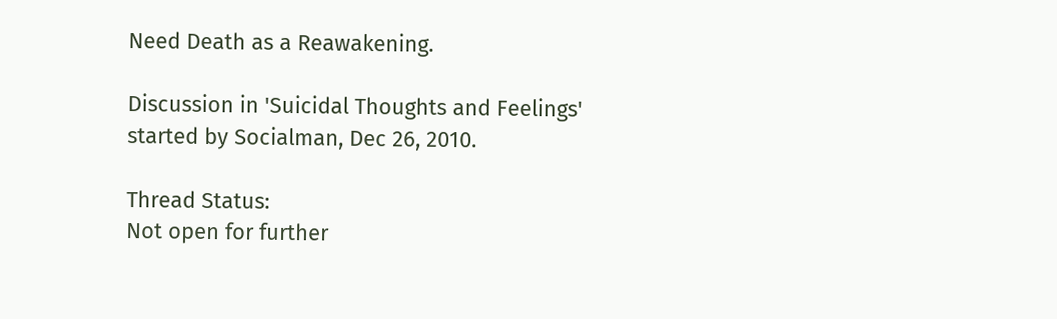Need Death as a Reawakening.

Discussion in 'Suicidal Thoughts and Feelings' started by Socialman, Dec 26, 2010.

Thread Status:
Not open for further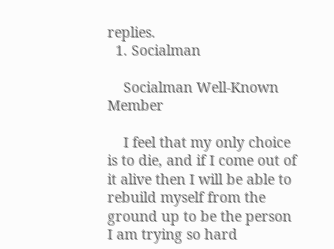replies.
  1. Socialman

    Socialman Well-Known Member

    I feel that my only choice is to die, and if I come out of it alive then I will be able to rebuild myself from the ground up to be the person I am trying so hard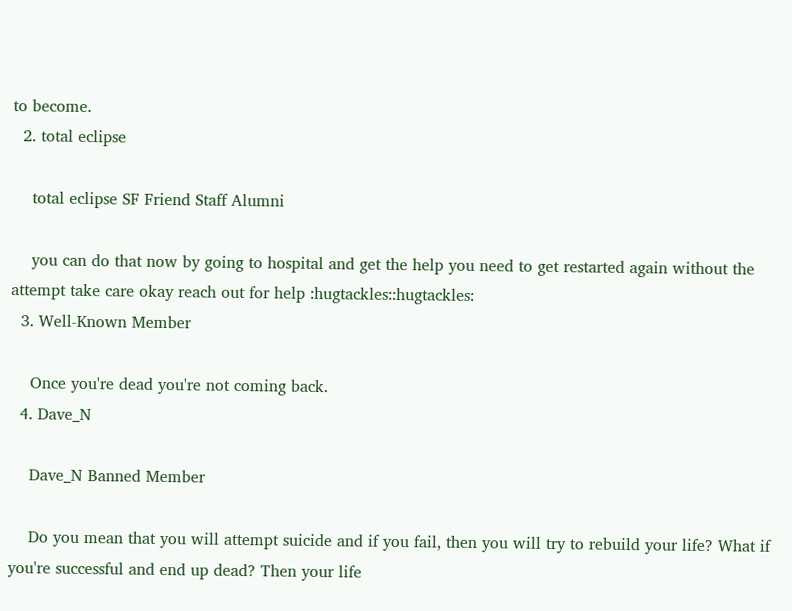to become.
  2. total eclipse

    total eclipse SF Friend Staff Alumni

    you can do that now by going to hospital and get the help you need to get restarted again without the attempt take care okay reach out for help :hugtackles::hugtackles:
  3. Well-Known Member

    Once you're dead you're not coming back.
  4. Dave_N

    Dave_N Banned Member

    Do you mean that you will attempt suicide and if you fail, then you will try to rebuild your life? What if you're successful and end up dead? Then your life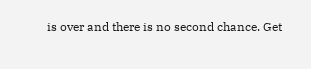is over and there is no second chance. Get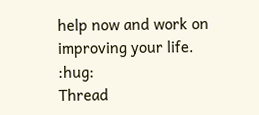help now and work on improving your life. :hug:
Thread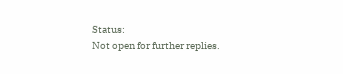Status:
Not open for further replies.